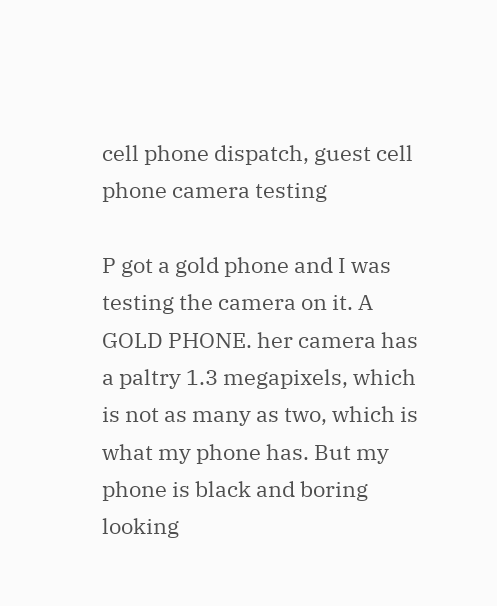cell phone dispatch, guest cell phone camera testing

P got a gold phone and I was testing the camera on it. A GOLD PHONE. her camera has a paltry 1.3 megapixels, which is not as many as two, which is what my phone has. But my phone is black and boring looking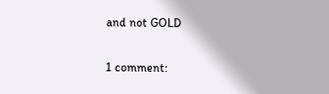and not GOLD

1 comment: